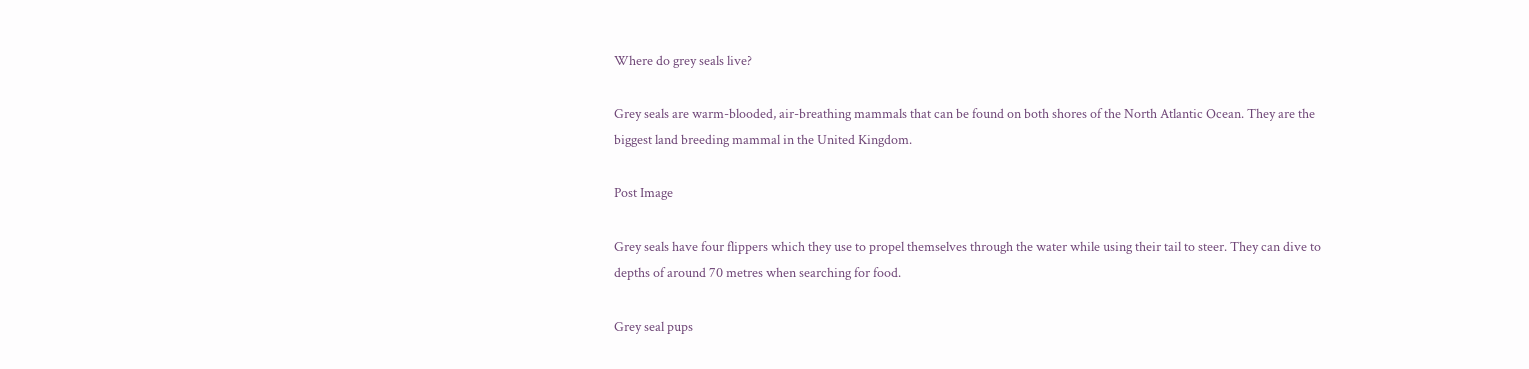Where do grey seals live?

Grey seals are warm-blooded, air-breathing mammals that can be found on both shores of the North Atlantic Ocean. They are the biggest land breeding mammal in the United Kingdom.

Post Image

Grey seals have four flippers which they use to propel themselves through the water while using their tail to steer. They can dive to depths of around 70 metres when searching for food.

Grey seal pups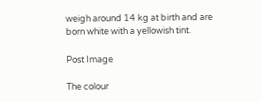weigh around 14 kg at birth and are born white with a yellowish tint.

Post Image

The colour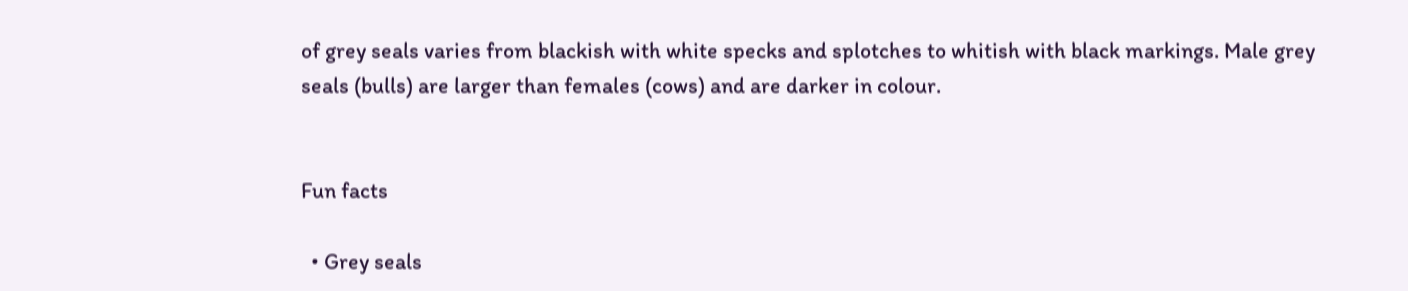of grey seals varies from blackish with white specks and splotches to whitish with black markings. Male grey seals (bulls) are larger than females (cows) and are darker in colour.


Fun facts

  • Grey seals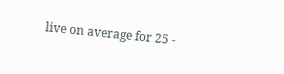live on average for 25 -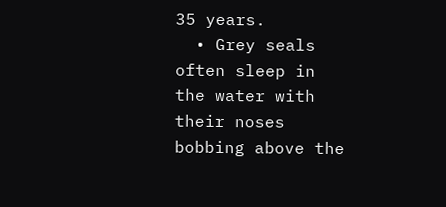35 years.
  • Grey seals often sleep in the water with their noses bobbing above the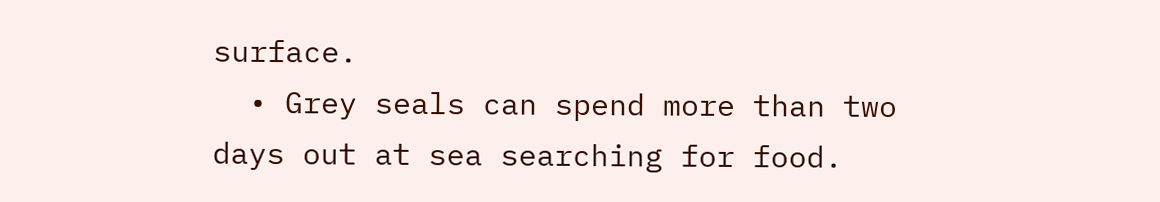surface.
  • Grey seals can spend more than two days out at sea searching for food.